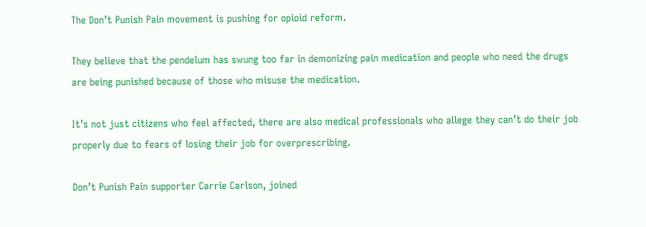The Don’t Punish Pain movement is pushing for opioid reform.

They believe that the pendelum has swung too far in demonizing pain medication and people who need the drugs are being punished because of those who misuse the medication.

It’s not just citizens who feel affected, there are also medical professionals who allege they can’t do their job properly due to fears of losing their job for overprescribing.

Don’t Punish Pain supporter Carrie Carlson, joined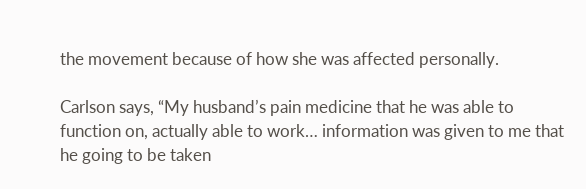the movement because of how she was affected personally.

Carlson says, “My husband’s pain medicine that he was able to function on, actually able to work… information was given to me that he going to be taken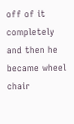off of it completely and then he became wheel chair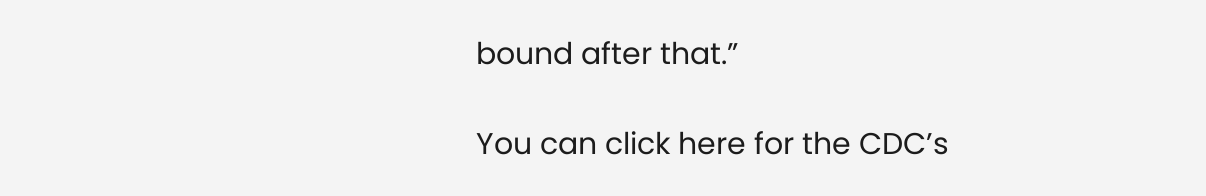bound after that.”

You can click here for the CDC’s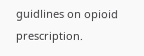guidlines on opioid prescription.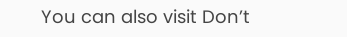You can also visit Don’t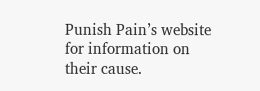Punish Pain’s website for information on their cause.